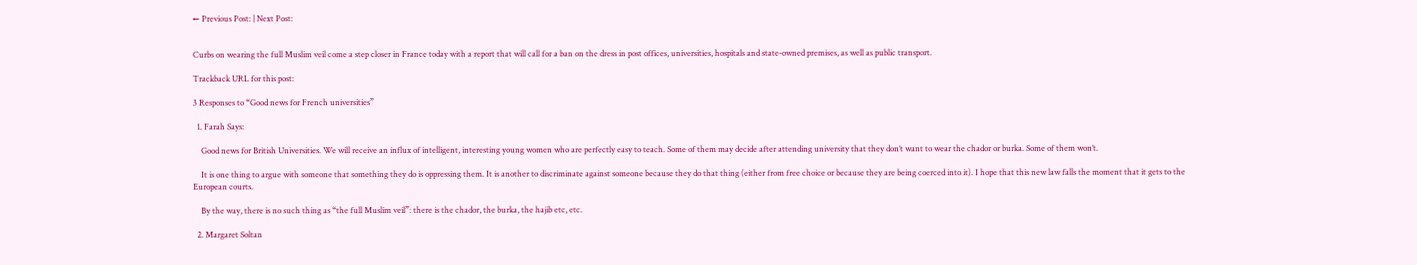← Previous Post: | Next Post:


Curbs on wearing the full Muslim veil come a step closer in France today with a report that will call for a ban on the dress in post offices, universities, hospitals and state-owned premises, as well as public transport.

Trackback URL for this post:

3 Responses to “Good news for French universities”

  1. Farah Says:

    Good news for British Universities. We will receive an influx of intelligent, interesting young women who are perfectly easy to teach. Some of them may decide after attending university that they don’t want to wear the chador or burka. Some of them won’t.

    It is one thing to argue with someone that something they do is oppressing them. It is another to discriminate against someone because they do that thing (either from free choice or because they are being coerced into it). I hope that this new law falls the moment that it gets to the European courts.

    By the way, there is no such thing as “the full Muslim veil”: there is the chador, the burka, the hajib etc, etc.

  2. Margaret Soltan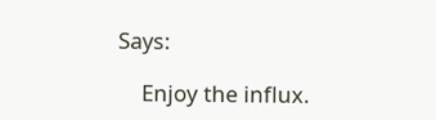Says:

    Enjoy the influx.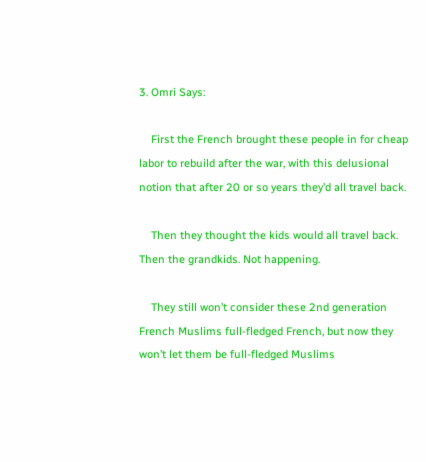3. Omri Says:

    First the French brought these people in for cheap labor to rebuild after the war, with this delusional notion that after 20 or so years they’d all travel back.

    Then they thought the kids would all travel back. Then the grandkids. Not happening.

    They still won’t consider these 2nd generation French Muslims full-fledged French, but now they won’t let them be full-fledged Muslims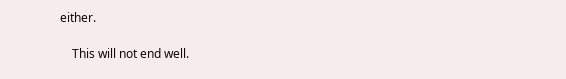either.

    This will not end well.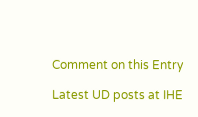Comment on this Entry

Latest UD posts at IHE